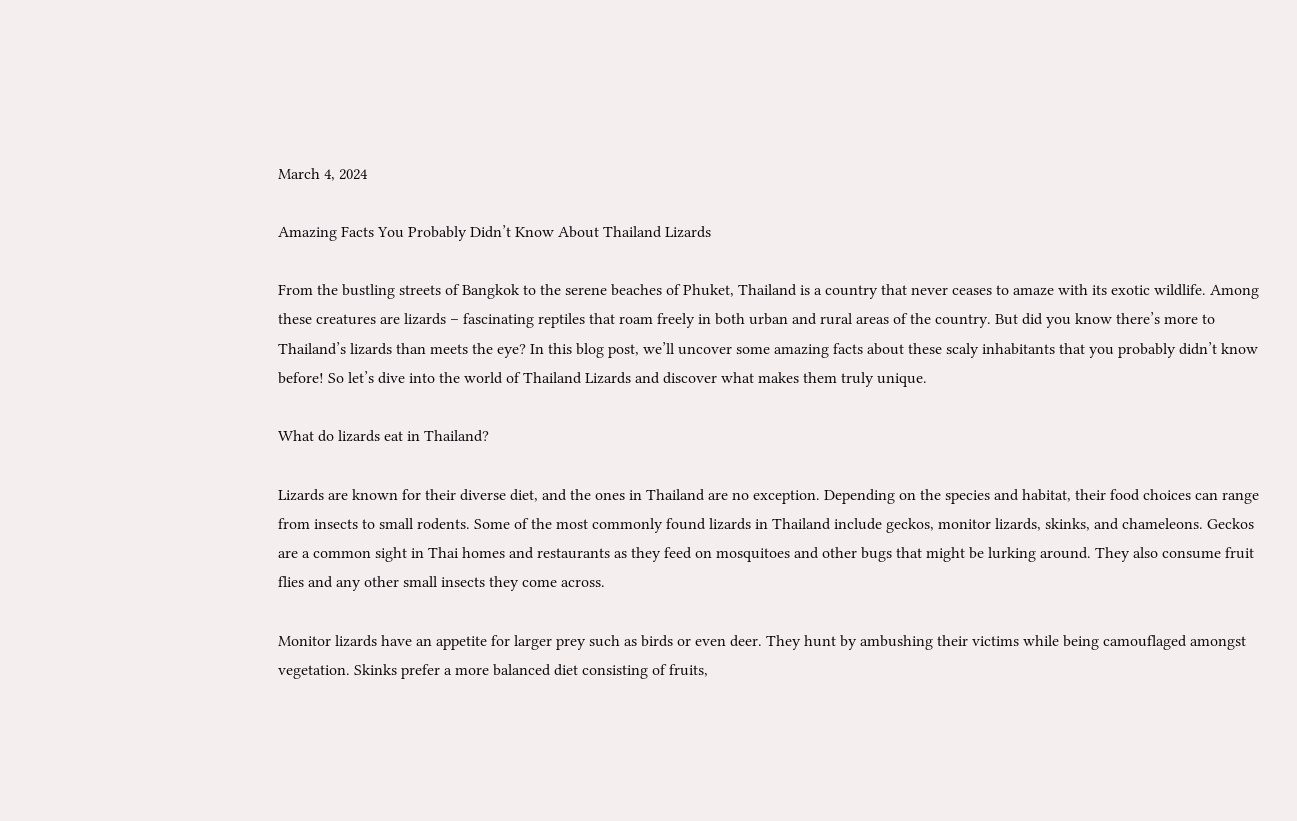March 4, 2024

Amazing Facts You Probably Didn’t Know About Thailand Lizards

From the bustling streets of Bangkok to the serene beaches of Phuket, Thailand is a country that never ceases to amaze with its exotic wildlife. Among these creatures are lizards – fascinating reptiles that roam freely in both urban and rural areas of the country. But did you know there’s more to Thailand’s lizards than meets the eye? In this blog post, we’ll uncover some amazing facts about these scaly inhabitants that you probably didn’t know before! So let’s dive into the world of Thailand Lizards and discover what makes them truly unique.

What do lizards eat in Thailand?

Lizards are known for their diverse diet, and the ones in Thailand are no exception. Depending on the species and habitat, their food choices can range from insects to small rodents. Some of the most commonly found lizards in Thailand include geckos, monitor lizards, skinks, and chameleons. Geckos are a common sight in Thai homes and restaurants as they feed on mosquitoes and other bugs that might be lurking around. They also consume fruit flies and any other small insects they come across.

Monitor lizards have an appetite for larger prey such as birds or even deer. They hunt by ambushing their victims while being camouflaged amongst vegetation. Skinks prefer a more balanced diet consisting of fruits,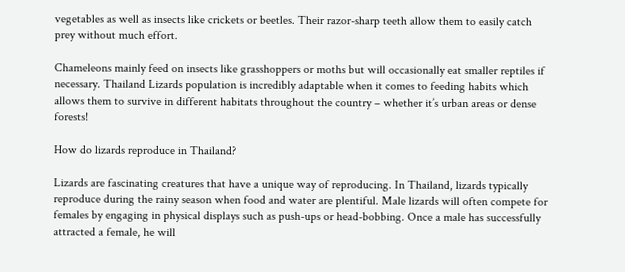vegetables as well as insects like crickets or beetles. Their razor-sharp teeth allow them to easily catch prey without much effort.

Chameleons mainly feed on insects like grasshoppers or moths but will occasionally eat smaller reptiles if necessary. Thailand Lizards population is incredibly adaptable when it comes to feeding habits which allows them to survive in different habitats throughout the country – whether it’s urban areas or dense forests!

How do lizards reproduce in Thailand?

Lizards are fascinating creatures that have a unique way of reproducing. In Thailand, lizards typically reproduce during the rainy season when food and water are plentiful. Male lizards will often compete for females by engaging in physical displays such as push-ups or head-bobbing. Once a male has successfully attracted a female, he will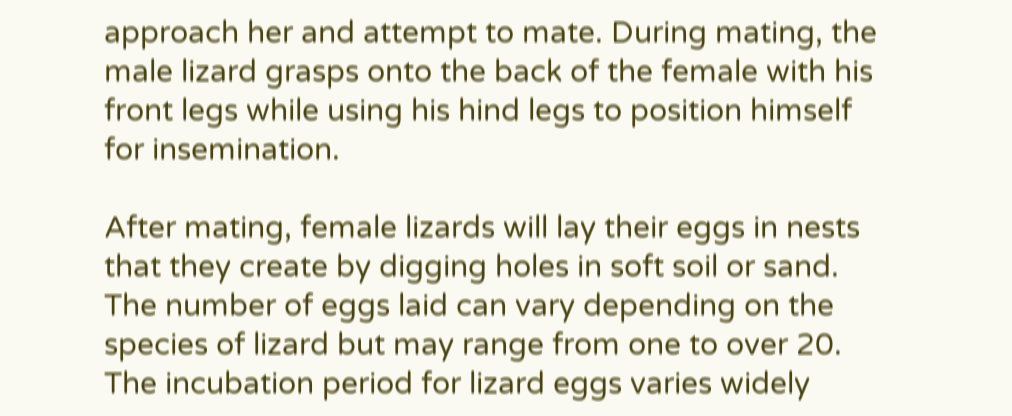approach her and attempt to mate. During mating, the male lizard grasps onto the back of the female with his front legs while using his hind legs to position himself for insemination.

After mating, female lizards will lay their eggs in nests that they create by digging holes in soft soil or sand. The number of eggs laid can vary depending on the species of lizard but may range from one to over 20. The incubation period for lizard eggs varies widely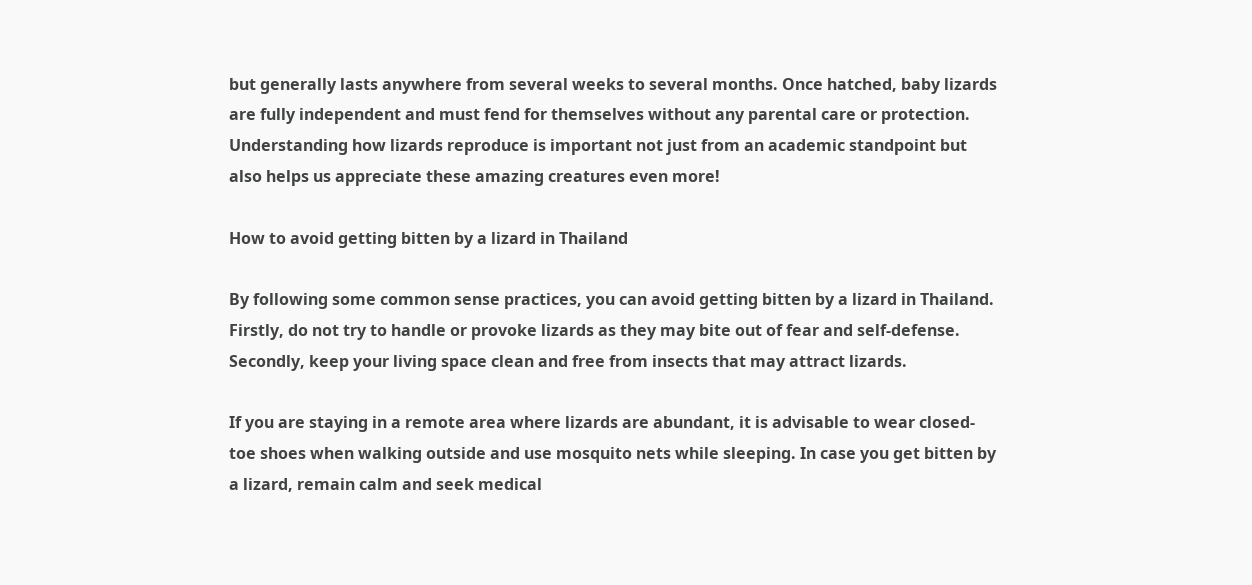but generally lasts anywhere from several weeks to several months. Once hatched, baby lizards are fully independent and must fend for themselves without any parental care or protection. Understanding how lizards reproduce is important not just from an academic standpoint but also helps us appreciate these amazing creatures even more!

How to avoid getting bitten by a lizard in Thailand

By following some common sense practices, you can avoid getting bitten by a lizard in Thailand. Firstly, do not try to handle or provoke lizards as they may bite out of fear and self-defense. Secondly, keep your living space clean and free from insects that may attract lizards.

If you are staying in a remote area where lizards are abundant, it is advisable to wear closed-toe shoes when walking outside and use mosquito nets while sleeping. In case you get bitten by a lizard, remain calm and seek medical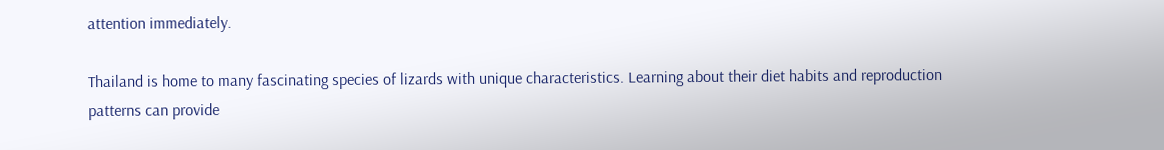attention immediately.

Thailand is home to many fascinating species of lizards with unique characteristics. Learning about their diet habits and reproduction patterns can provide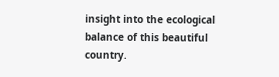insight into the ecological balance of this beautiful country.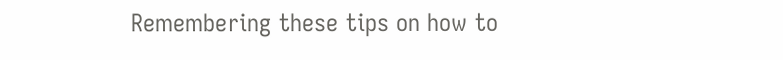Remembering these tips on how to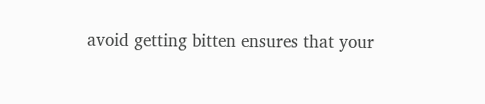avoid getting bitten ensures that your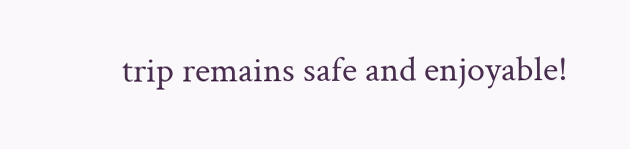trip remains safe and enjoyable!